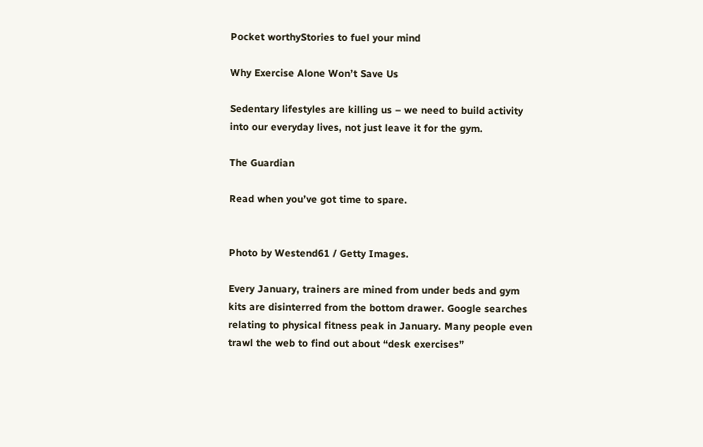Pocket worthyStories to fuel your mind

Why Exercise Alone Won’t Save Us

Sedentary lifestyles are killing us – we need to build activity into our everyday lives, not just leave it for the gym.

The Guardian

Read when you’ve got time to spare.


Photo by Westend61 / Getty Images.

Every January, trainers are mined from under beds and gym kits are disinterred from the bottom drawer. Google searches relating to physical fitness peak in January. Many people even trawl the web to find out about “desk exercises”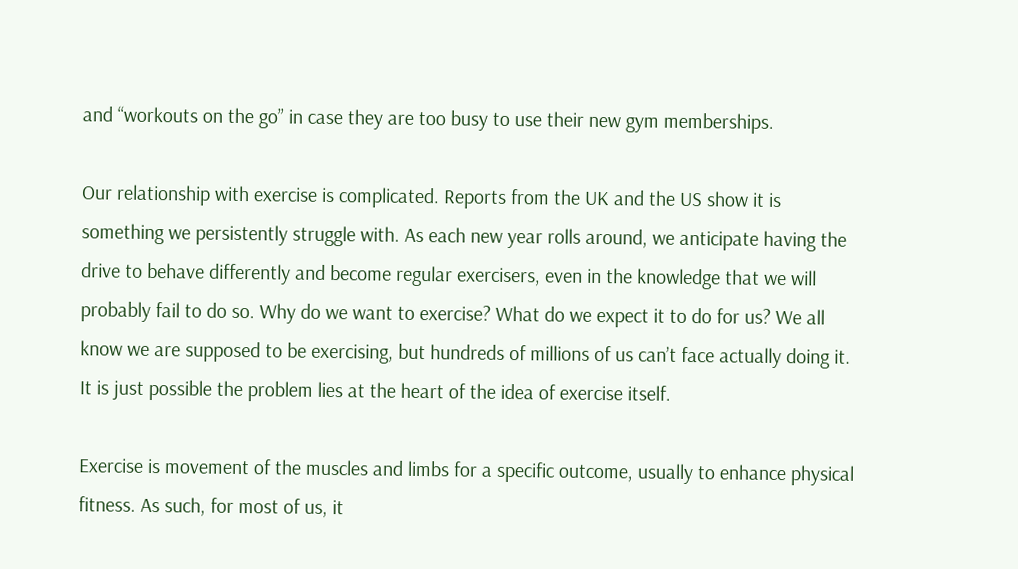and “workouts on the go” in case they are too busy to use their new gym memberships.

Our relationship with exercise is complicated. Reports from the UK and the US show it is something we persistently struggle with. As each new year rolls around, we anticipate having the drive to behave differently and become regular exercisers, even in the knowledge that we will probably fail to do so. Why do we want to exercise? What do we expect it to do for us? We all know we are supposed to be exercising, but hundreds of millions of us can’t face actually doing it. It is just possible the problem lies at the heart of the idea of exercise itself.

Exercise is movement of the muscles and limbs for a specific outcome, usually to enhance physical fitness. As such, for most of us, it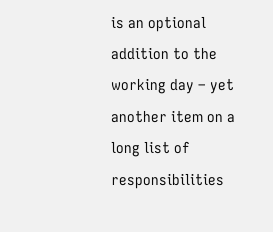is an optional addition to the working day – yet another item on a long list of responsibilities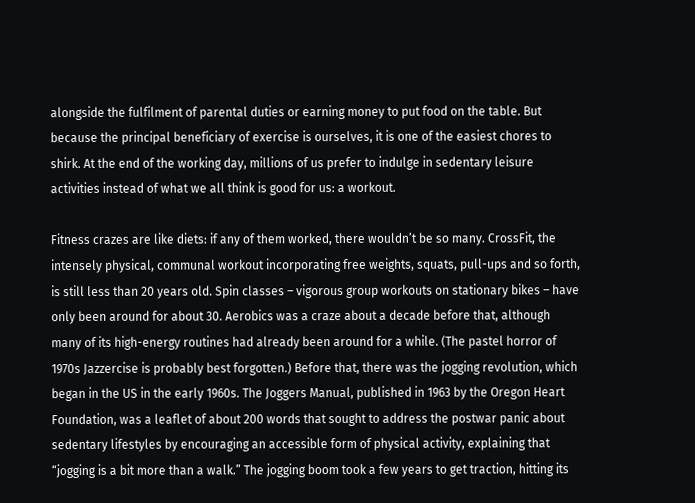alongside the fulfilment of parental duties or earning money to put food on the table. But because the principal beneficiary of exercise is ourselves, it is one of the easiest chores to shirk. At the end of the working day, millions of us prefer to indulge in sedentary leisure activities instead of what we all think is good for us: a workout.

Fitness crazes are like diets: if any of them worked, there wouldn’t be so many. CrossFit, the intensely physical, communal workout incorporating free weights, squats, pull-ups and so forth, is still less than 20 years old. Spin classes – vigorous group workouts on stationary bikes – have only been around for about 30. Aerobics was a craze about a decade before that, although many of its high-energy routines had already been around for a while. (The pastel horror of 1970s Jazzercise is probably best forgotten.) Before that, there was the jogging revolution, which began in the US in the early 1960s. The Joggers Manual, published in 1963 by the Oregon Heart Foundation, was a leaflet of about 200 words that sought to address the postwar panic about sedentary lifestyles by encouraging an accessible form of physical activity, explaining that “jogging is a bit more than a walk.” The jogging boom took a few years to get traction, hitting its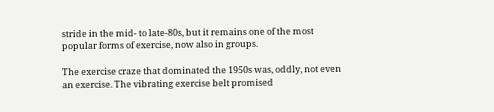stride in the mid- to late-80s, but it remains one of the most popular forms of exercise, now also in groups.

The exercise craze that dominated the 1950s was, oddly, not even an exercise. The vibrating exercise belt promised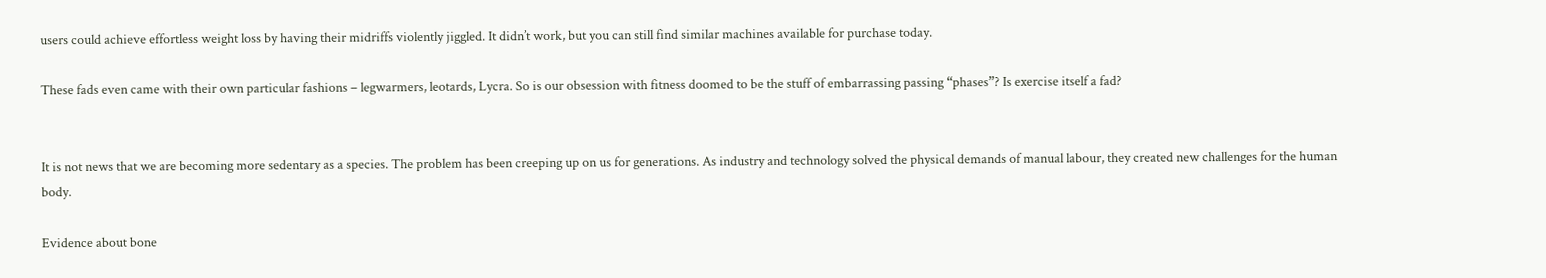users could achieve effortless weight loss by having their midriffs violently jiggled. It didn’t work, but you can still find similar machines available for purchase today.

These fads even came with their own particular fashions – legwarmers, leotards, Lycra. So is our obsession with fitness doomed to be the stuff of embarrassing passing “phases”? Is exercise itself a fad?


It is not news that we are becoming more sedentary as a species. The problem has been creeping up on us for generations. As industry and technology solved the physical demands of manual labour, they created new challenges for the human body.

Evidence about bone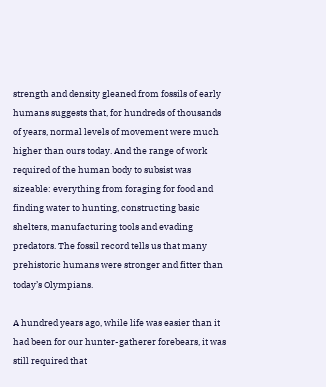strength and density gleaned from fossils of early humans suggests that, for hundreds of thousands of years, normal levels of movement were much higher than ours today. And the range of work required of the human body to subsist was sizeable: everything from foraging for food and finding water to hunting, constructing basic shelters, manufacturing tools and evading predators. The fossil record tells us that many prehistoric humans were stronger and fitter than today’s Olympians.

A hundred years ago, while life was easier than it had been for our hunter-gatherer forebears, it was still required that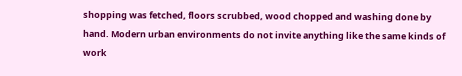shopping was fetched, floors scrubbed, wood chopped and washing done by hand. Modern urban environments do not invite anything like the same kinds of work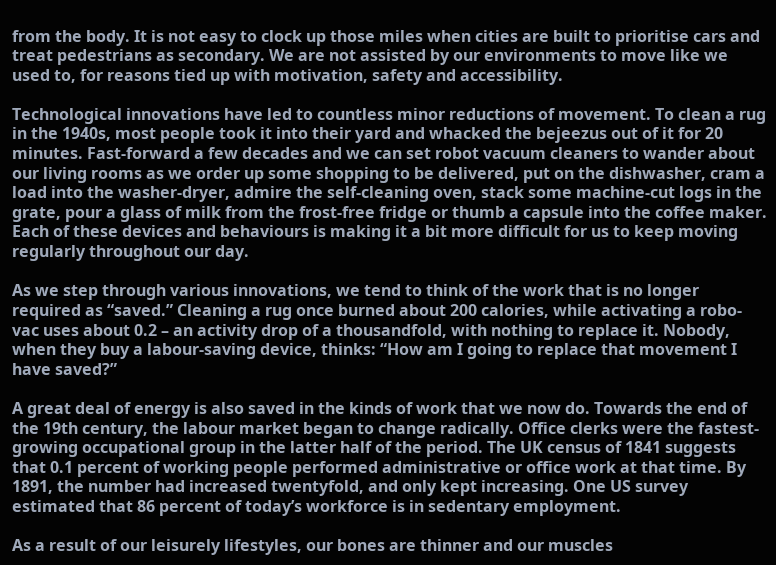from the body. It is not easy to clock up those miles when cities are built to prioritise cars and treat pedestrians as secondary. We are not assisted by our environments to move like we used to, for reasons tied up with motivation, safety and accessibility.

Technological innovations have led to countless minor reductions of movement. To clean a rug in the 1940s, most people took it into their yard and whacked the bejeezus out of it for 20 minutes. Fast-forward a few decades and we can set robot vacuum cleaners to wander about our living rooms as we order up some shopping to be delivered, put on the dishwasher, cram a load into the washer-dryer, admire the self-cleaning oven, stack some machine-cut logs in the grate, pour a glass of milk from the frost-free fridge or thumb a capsule into the coffee maker. Each of these devices and behaviours is making it a bit more difficult for us to keep moving regularly throughout our day.

As we step through various innovations, we tend to think of the work that is no longer required as “saved.” Cleaning a rug once burned about 200 calories, while activating a robo-vac uses about 0.2 – an activity drop of a thousandfold, with nothing to replace it. Nobody, when they buy a labour-saving device, thinks: “How am I going to replace that movement I have saved?”

A great deal of energy is also saved in the kinds of work that we now do. Towards the end of the 19th century, the labour market began to change radically. Office clerks were the fastest-growing occupational group in the latter half of the period. The UK census of 1841 suggests that 0.1 percent of working people performed administrative or office work at that time. By 1891, the number had increased twentyfold, and only kept increasing. One US survey estimated that 86 percent of today’s workforce is in sedentary employment.

As a result of our leisurely lifestyles, our bones are thinner and our muscles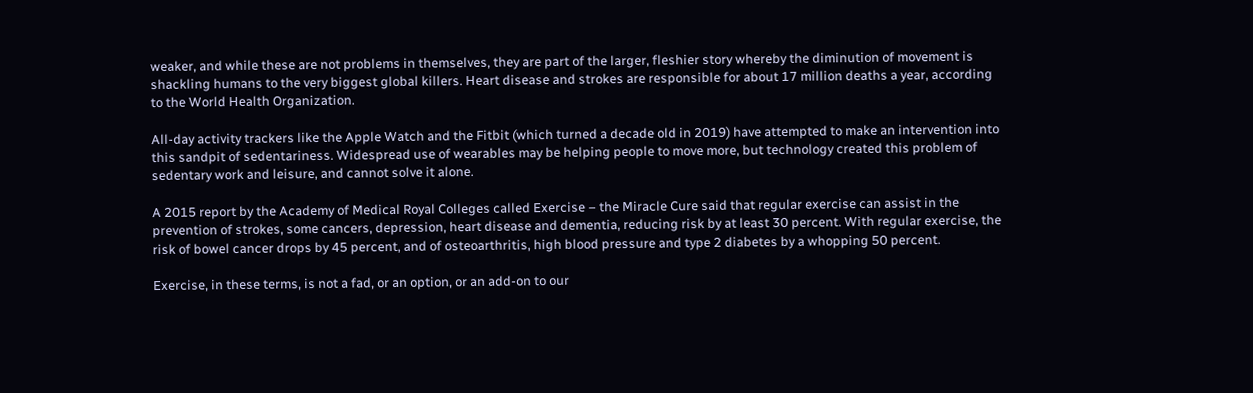weaker, and while these are not problems in themselves, they are part of the larger, fleshier story whereby the diminution of movement is shackling humans to the very biggest global killers. Heart disease and strokes are responsible for about 17 million deaths a year, according to the World Health Organization.

All-day activity trackers like the Apple Watch and the Fitbit (which turned a decade old in 2019) have attempted to make an intervention into this sandpit of sedentariness. Widespread use of wearables may be helping people to move more, but technology created this problem of sedentary work and leisure, and cannot solve it alone.

A 2015 report by the Academy of Medical Royal Colleges called Exercise – the Miracle Cure said that regular exercise can assist in the prevention of strokes, some cancers, depression, heart disease and dementia, reducing risk by at least 30 percent. With regular exercise, the risk of bowel cancer drops by 45 percent, and of osteoarthritis, high blood pressure and type 2 diabetes by a whopping 50 percent.

Exercise, in these terms, is not a fad, or an option, or an add-on to our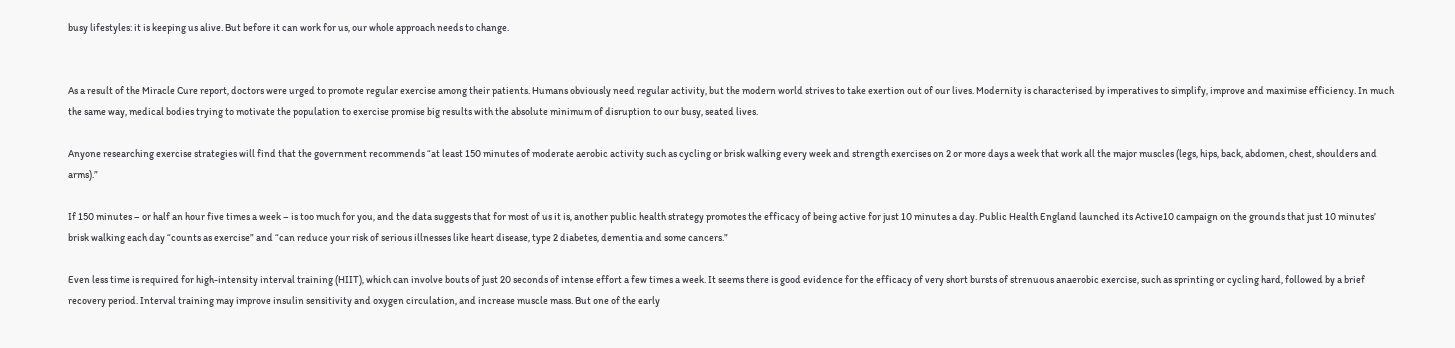busy lifestyles: it is keeping us alive. But before it can work for us, our whole approach needs to change.


As a result of the Miracle Cure report, doctors were urged to promote regular exercise among their patients. Humans obviously need regular activity, but the modern world strives to take exertion out of our lives. Modernity is characterised by imperatives to simplify, improve and maximise efficiency. In much the same way, medical bodies trying to motivate the population to exercise promise big results with the absolute minimum of disruption to our busy, seated lives.

Anyone researching exercise strategies will find that the government recommends “at least 150 minutes of moderate aerobic activity such as cycling or brisk walking every week and strength exercises on 2 or more days a week that work all the major muscles (legs, hips, back, abdomen, chest, shoulders and arms).”

If 150 minutes – or half an hour five times a week – is too much for you, and the data suggests that for most of us it is, another public health strategy promotes the efficacy of being active for just 10 minutes a day. Public Health England launched its Active10 campaign on the grounds that just 10 minutes’ brisk walking each day “counts as exercise” and “can reduce your risk of serious illnesses like heart disease, type 2 diabetes, dementia and some cancers.”

Even less time is required for high-intensity interval training (HIIT), which can involve bouts of just 20 seconds of intense effort a few times a week. It seems there is good evidence for the efficacy of very short bursts of strenuous anaerobic exercise, such as sprinting or cycling hard, followed by a brief recovery period. Interval training may improve insulin sensitivity and oxygen circulation, and increase muscle mass. But one of the early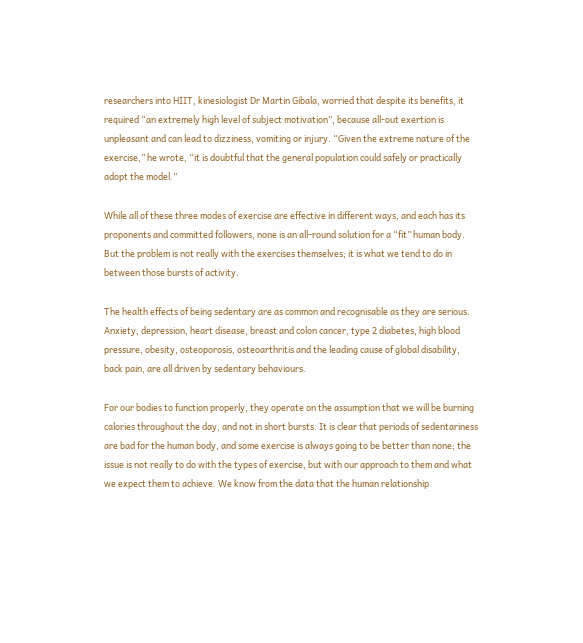researchers into HIIT, kinesiologist Dr Martin Gibala, worried that despite its benefits, it required “an extremely high level of subject motivation”, because all-out exertion is unpleasant and can lead to dizziness, vomiting or injury. “Given the extreme nature of the exercise,” he wrote, “it is doubtful that the general population could safely or practically adopt the model.”

While all of these three modes of exercise are effective in different ways, and each has its proponents and committed followers, none is an all-round solution for a “fit” human body. But the problem is not really with the exercises themselves; it is what we tend to do in between those bursts of activity.

The health effects of being sedentary are as common and recognisable as they are serious. Anxiety, depression, heart disease, breast and colon cancer, type 2 diabetes, high blood pressure, obesity, osteoporosis, osteoarthritis and the leading cause of global disability, back pain, are all driven by sedentary behaviours.

For our bodies to function properly, they operate on the assumption that we will be burning calories throughout the day, and not in short bursts. It is clear that periods of sedentariness are bad for the human body, and some exercise is always going to be better than none; the issue is not really to do with the types of exercise, but with our approach to them and what we expect them to achieve. We know from the data that the human relationship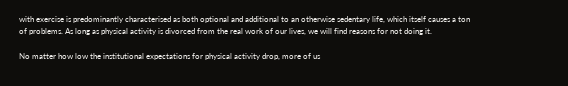with exercise is predominantly characterised as both optional and additional to an otherwise sedentary life, which itself causes a ton of problems. As long as physical activity is divorced from the real work of our lives, we will find reasons for not doing it.

No matter how low the institutional expectations for physical activity drop, more of us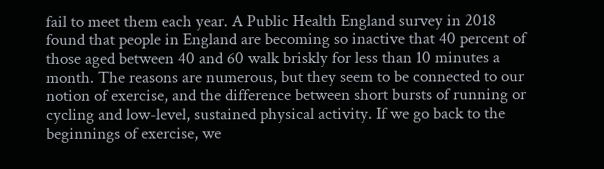fail to meet them each year. A Public Health England survey in 2018 found that people in England are becoming so inactive that 40 percent of those aged between 40 and 60 walk briskly for less than 10 minutes a month. The reasons are numerous, but they seem to be connected to our notion of exercise, and the difference between short bursts of running or cycling and low-level, sustained physical activity. If we go back to the beginnings of exercise, we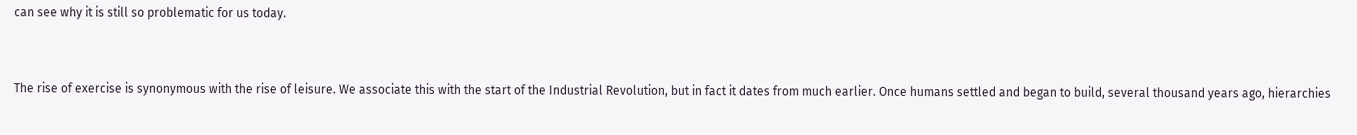can see why it is still so problematic for us today.


The rise of exercise is synonymous with the rise of leisure. We associate this with the start of the Industrial Revolution, but in fact it dates from much earlier. Once humans settled and began to build, several thousand years ago, hierarchies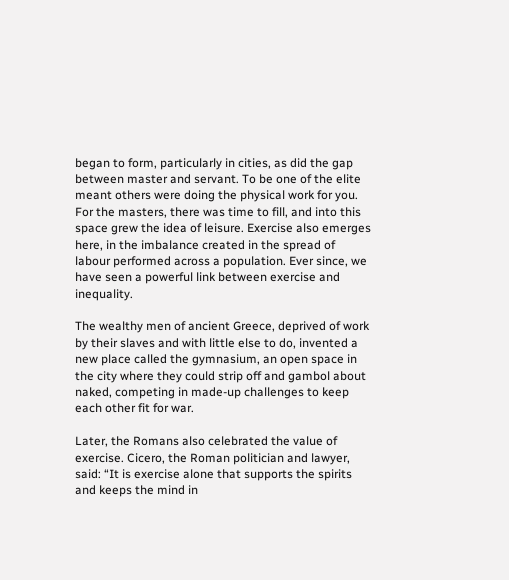began to form, particularly in cities, as did the gap between master and servant. To be one of the elite meant others were doing the physical work for you. For the masters, there was time to fill, and into this space grew the idea of leisure. Exercise also emerges here, in the imbalance created in the spread of labour performed across a population. Ever since, we have seen a powerful link between exercise and inequality.

The wealthy men of ancient Greece, deprived of work by their slaves and with little else to do, invented a new place called the gymnasium, an open space in the city where they could strip off and gambol about naked, competing in made-up challenges to keep each other fit for war.

Later, the Romans also celebrated the value of exercise. Cicero, the Roman politician and lawyer, said: “It is exercise alone that supports the spirits and keeps the mind in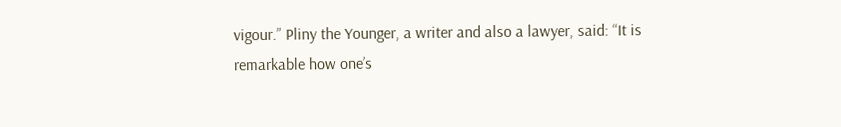vigour.” Pliny the Younger, a writer and also a lawyer, said: “It is remarkable how one’s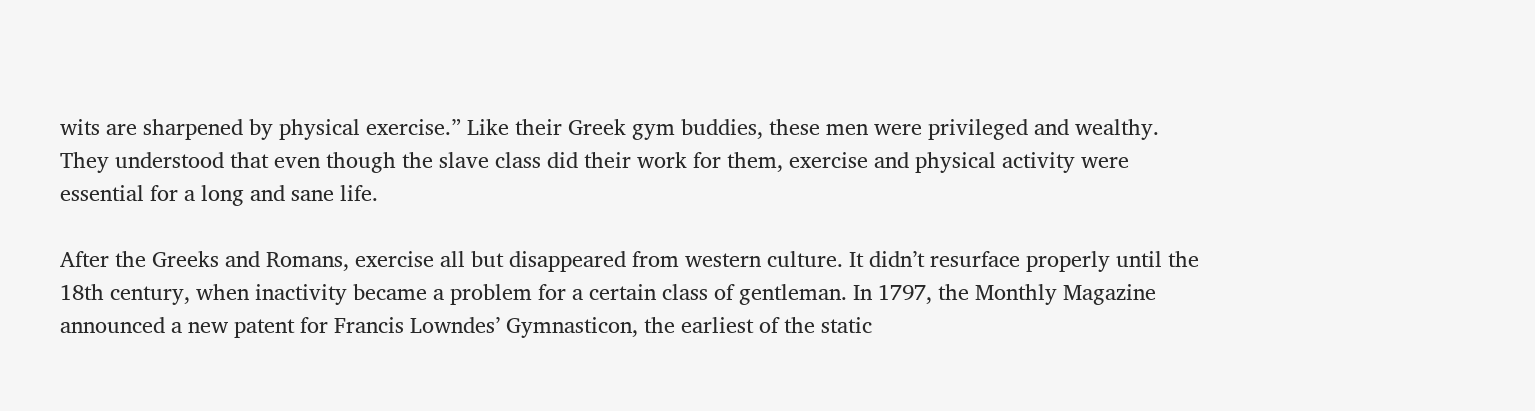wits are sharpened by physical exercise.” Like their Greek gym buddies, these men were privileged and wealthy. They understood that even though the slave class did their work for them, exercise and physical activity were essential for a long and sane life.

After the Greeks and Romans, exercise all but disappeared from western culture. It didn’t resurface properly until the 18th century, when inactivity became a problem for a certain class of gentleman. In 1797, the Monthly Magazine announced a new patent for Francis Lowndes’ Gymnasticon, the earliest of the static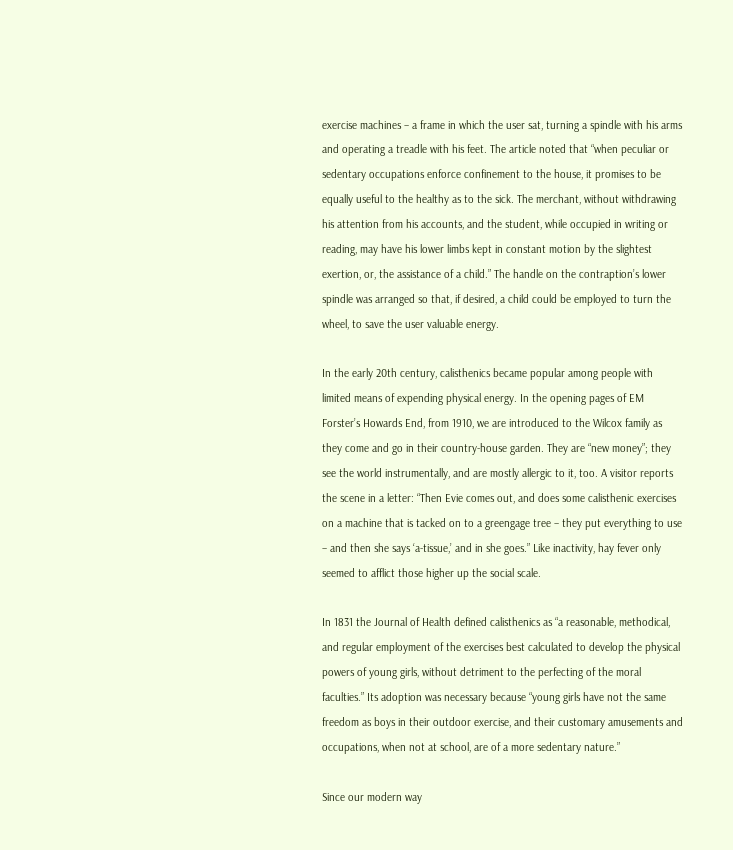exercise machines – a frame in which the user sat, turning a spindle with his arms and operating a treadle with his feet. The article noted that “when peculiar or sedentary occupations enforce confinement to the house, it promises to be equally useful to the healthy as to the sick. The merchant, without withdrawing his attention from his accounts, and the student, while occupied in writing or reading, may have his lower limbs kept in constant motion by the slightest exertion, or, the assistance of a child.” The handle on the contraption’s lower spindle was arranged so that, if desired, a child could be employed to turn the wheel, to save the user valuable energy.

In the early 20th century, calisthenics became popular among people with limited means of expending physical energy. In the opening pages of EM Forster’s Howards End, from 1910, we are introduced to the Wilcox family as they come and go in their country-house garden. They are “new money”; they see the world instrumentally, and are mostly allergic to it, too. A visitor reports the scene in a letter: “Then Evie comes out, and does some calisthenic exercises on a machine that is tacked on to a greengage tree – they put everything to use – and then she says ‘a-tissue,’ and in she goes.” Like inactivity, hay fever only seemed to afflict those higher up the social scale.

In 1831 the Journal of Health defined calisthenics as “a reasonable, methodical, and regular employment of the exercises best calculated to develop the physical powers of young girls, without detriment to the perfecting of the moral faculties.” Its adoption was necessary because “young girls have not the same freedom as boys in their outdoor exercise, and their customary amusements and occupations, when not at school, are of a more sedentary nature.”

Since our modern way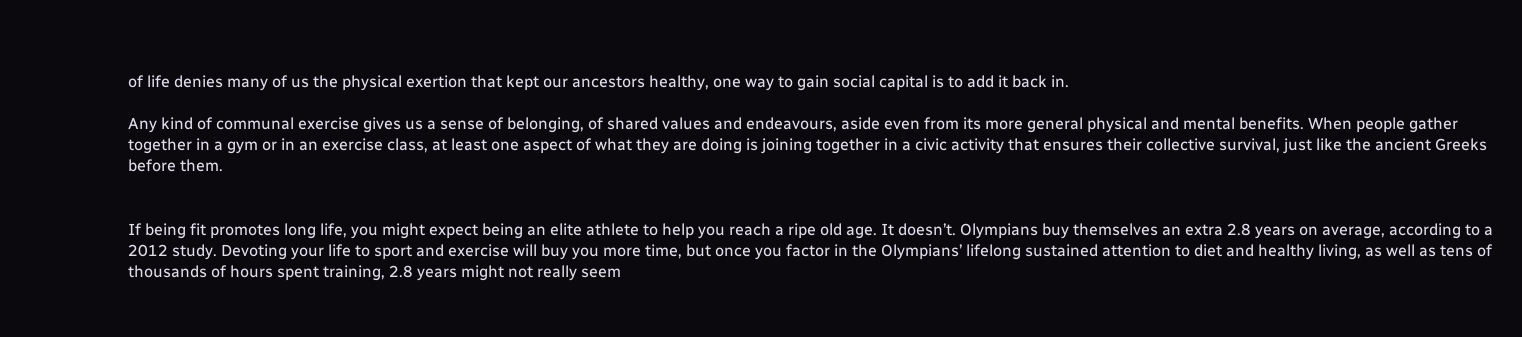of life denies many of us the physical exertion that kept our ancestors healthy, one way to gain social capital is to add it back in.

Any kind of communal exercise gives us a sense of belonging, of shared values and endeavours, aside even from its more general physical and mental benefits. When people gather together in a gym or in an exercise class, at least one aspect of what they are doing is joining together in a civic activity that ensures their collective survival, just like the ancient Greeks before them.


If being fit promotes long life, you might expect being an elite athlete to help you reach a ripe old age. It doesn’t. Olympians buy themselves an extra 2.8 years on average, according to a 2012 study. Devoting your life to sport and exercise will buy you more time, but once you factor in the Olympians’ lifelong sustained attention to diet and healthy living, as well as tens of thousands of hours spent training, 2.8 years might not really seem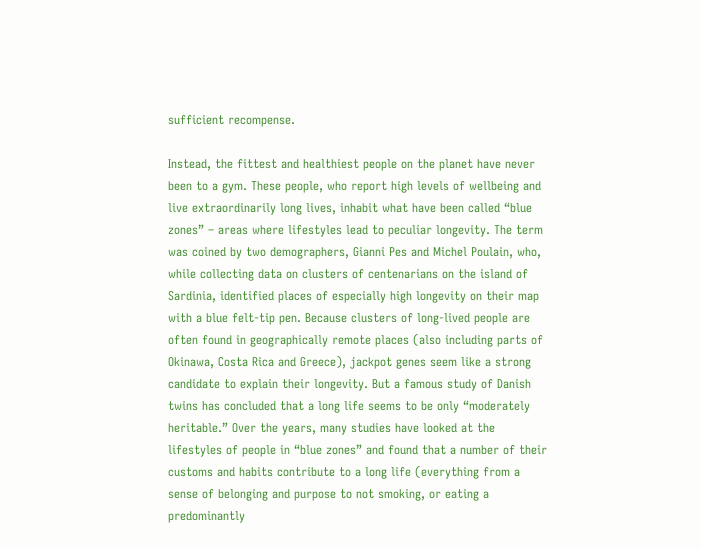sufficient recompense.

Instead, the fittest and healthiest people on the planet have never been to a gym. These people, who report high levels of wellbeing and live extraordinarily long lives, inhabit what have been called “blue zones” – areas where lifestyles lead to peculiar longevity. The term was coined by two demographers, Gianni Pes and Michel Poulain, who, while collecting data on clusters of centenarians on the island of Sardinia, identified places of especially high longevity on their map with a blue felt-tip pen. Because clusters of long-lived people are often found in geographically remote places (also including parts of Okinawa, Costa Rica and Greece), jackpot genes seem like a strong candidate to explain their longevity. But a famous study of Danish twins has concluded that a long life seems to be only “moderately heritable.” Over the years, many studies have looked at the lifestyles of people in “blue zones” and found that a number of their customs and habits contribute to a long life (everything from a sense of belonging and purpose to not smoking, or eating a predominantly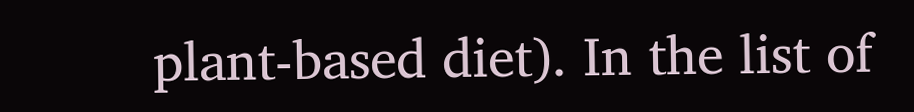plant-based diet). In the list of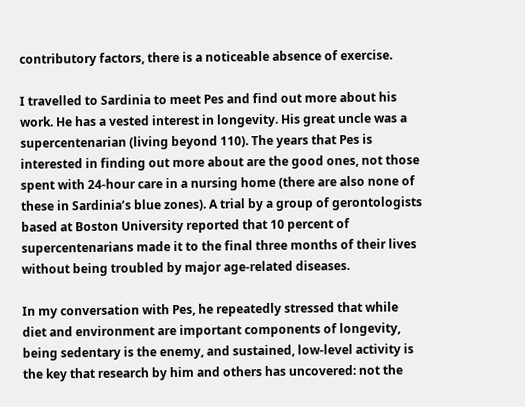contributory factors, there is a noticeable absence of exercise.

I travelled to Sardinia to meet Pes and find out more about his work. He has a vested interest in longevity. His great uncle was a supercentenarian (living beyond 110). The years that Pes is interested in finding out more about are the good ones, not those spent with 24-hour care in a nursing home (there are also none of these in Sardinia’s blue zones). A trial by a group of gerontologists based at Boston University reported that 10 percent of supercentenarians made it to the final three months of their lives without being troubled by major age-related diseases.

In my conversation with Pes, he repeatedly stressed that while diet and environment are important components of longevity, being sedentary is the enemy, and sustained, low-level activity is the key that research by him and others has uncovered: not the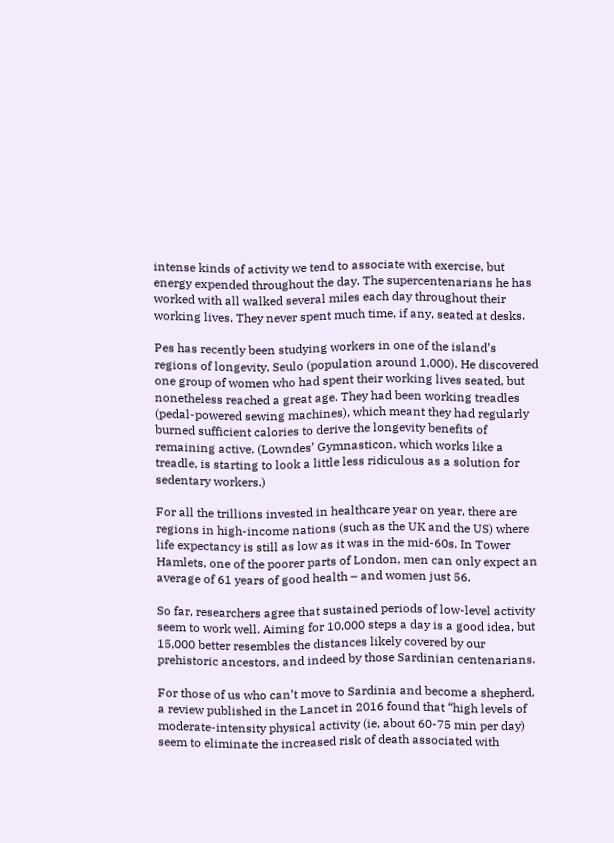intense kinds of activity we tend to associate with exercise, but energy expended throughout the day. The supercentenarians he has worked with all walked several miles each day throughout their working lives. They never spent much time, if any, seated at desks.

Pes has recently been studying workers in one of the island’s regions of longevity, Seulo (population around 1,000). He discovered one group of women who had spent their working lives seated, but nonetheless reached a great age. They had been working treadles (pedal-powered sewing machines), which meant they had regularly burned sufficient calories to derive the longevity benefits of remaining active. (Lowndes’ Gymnasticon, which works like a treadle, is starting to look a little less ridiculous as a solution for sedentary workers.)

For all the trillions invested in healthcare year on year, there are regions in high-income nations (such as the UK and the US) where life expectancy is still as low as it was in the mid-60s. In Tower Hamlets, one of the poorer parts of London, men can only expect an average of 61 years of good health – and women just 56.

So far, researchers agree that sustained periods of low-level activity seem to work well. Aiming for 10,000 steps a day is a good idea, but 15,000 better resembles the distances likely covered by our prehistoric ancestors, and indeed by those Sardinian centenarians.

For those of us who can’t move to Sardinia and become a shepherd, a review published in the Lancet in 2016 found that “high levels of moderate-intensity physical activity (ie, about 60-75 min per day) seem to eliminate the increased risk of death associated with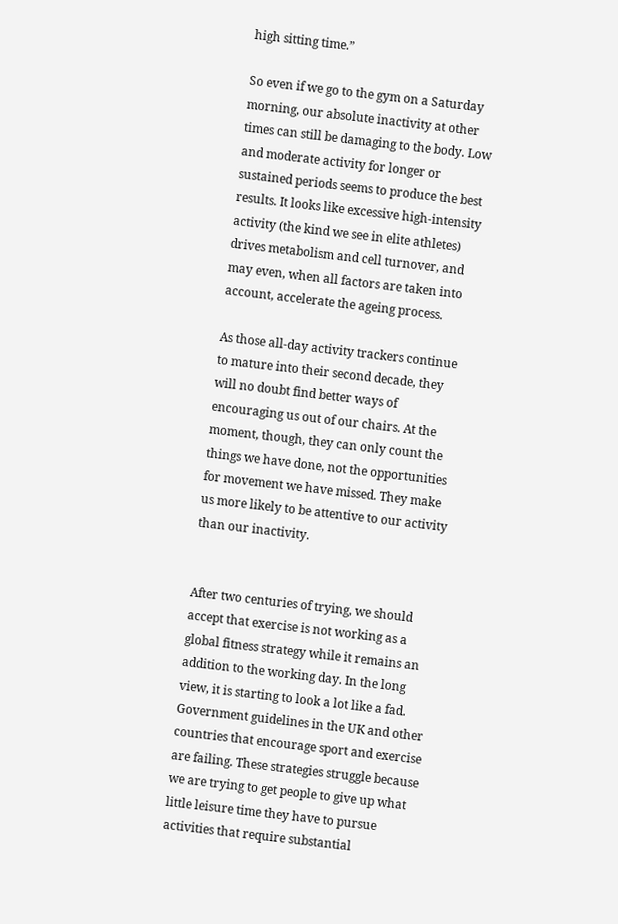high sitting time.”

So even if we go to the gym on a Saturday morning, our absolute inactivity at other times can still be damaging to the body. Low and moderate activity for longer or sustained periods seems to produce the best results. It looks like excessive high-intensity activity (the kind we see in elite athletes) drives metabolism and cell turnover, and may even, when all factors are taken into account, accelerate the ageing process.

As those all-day activity trackers continue to mature into their second decade, they will no doubt find better ways of encouraging us out of our chairs. At the moment, though, they can only count the things we have done, not the opportunities for movement we have missed. They make us more likely to be attentive to our activity than our inactivity.


After two centuries of trying, we should accept that exercise is not working as a global fitness strategy while it remains an addition to the working day. In the long view, it is starting to look a lot like a fad. Government guidelines in the UK and other countries that encourage sport and exercise are failing. These strategies struggle because we are trying to get people to give up what little leisure time they have to pursue activities that require substantial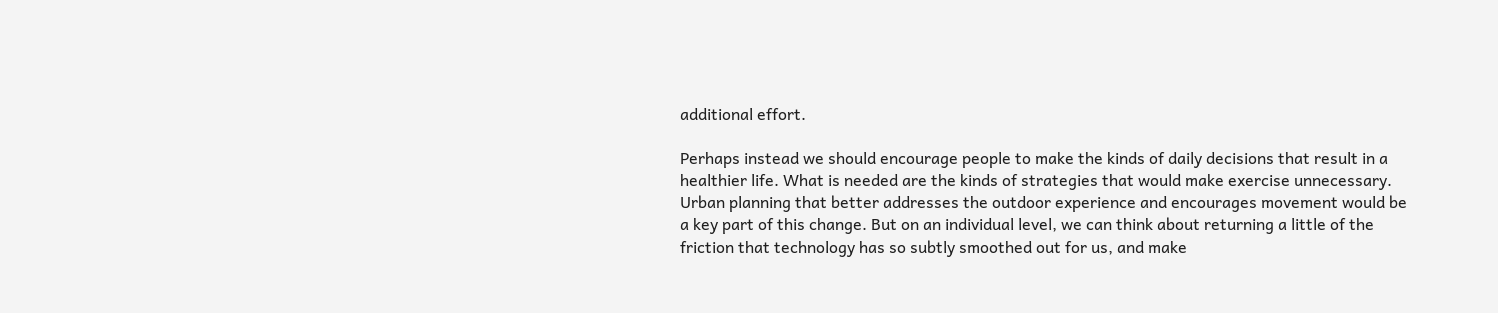additional effort.

Perhaps instead we should encourage people to make the kinds of daily decisions that result in a healthier life. What is needed are the kinds of strategies that would make exercise unnecessary. Urban planning that better addresses the outdoor experience and encourages movement would be a key part of this change. But on an individual level, we can think about returning a little of the friction that technology has so subtly smoothed out for us, and make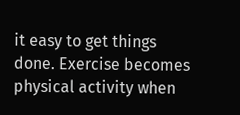it easy to get things done. Exercise becomes physical activity when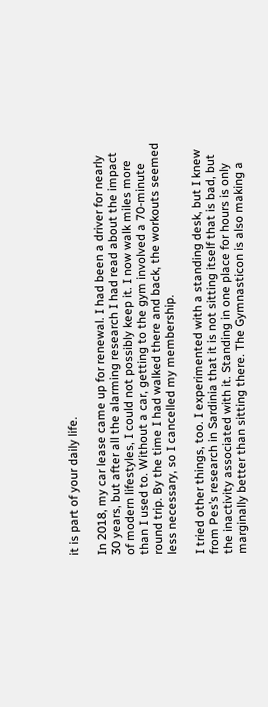it is part of your daily life.

In 2018, my car lease came up for renewal. I had been a driver for nearly 30 years, but after all the alarming research I had read about the impact of modern lifestyles, I could not possibly keep it. I now walk miles more than I used to. Without a car, getting to the gym involved a 70-minute round trip. By the time I had walked there and back, the workouts seemed less necessary, so I cancelled my membership.

I tried other things, too. I experimented with a standing desk, but I knew from Pes’s research in Sardinia that it is not sitting itself that is bad, but the inactivity associated with it. Standing in one place for hours is only marginally better than sitting there. The Gymnasticon is also making a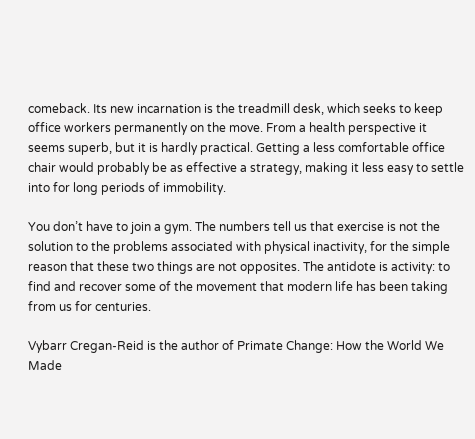comeback. Its new incarnation is the treadmill desk, which seeks to keep office workers permanently on the move. From a health perspective it seems superb, but it is hardly practical. Getting a less comfortable office chair would probably be as effective a strategy, making it less easy to settle into for long periods of immobility.

You don’t have to join a gym. The numbers tell us that exercise is not the solution to the problems associated with physical inactivity, for the simple reason that these two things are not opposites. The antidote is activity: to find and recover some of the movement that modern life has been taking from us for centuries.

Vybarr Cregan-Reid is the author of Primate Change: How the World We Made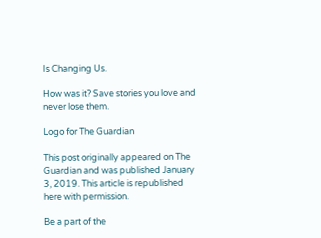Is Changing Us.

How was it? Save stories you love and never lose them.

Logo for The Guardian

This post originally appeared on The Guardian and was published January 3, 2019. This article is republished here with permission.

Be a part of the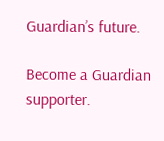Guardian’s future.

Become a Guardian supporter.